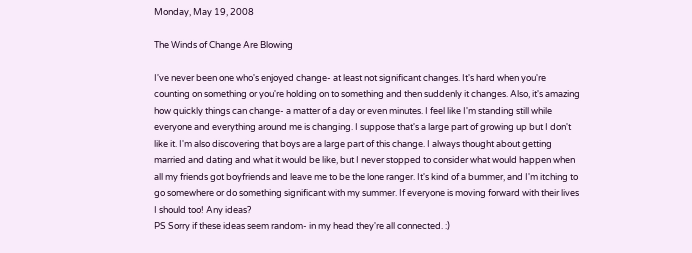Monday, May 19, 2008

The Winds of Change Are Blowing

I've never been one who's enjoyed change- at least not significant changes. It's hard when you're counting on something or you're holding on to something and then suddenly it changes. Also, it's amazing how quickly things can change- a matter of a day or even minutes. I feel like I'm standing still while everyone and everything around me is changing. I suppose that's a large part of growing up but I don't like it. I'm also discovering that boys are a large part of this change. I always thought about getting married and dating and what it would be like, but I never stopped to consider what would happen when all my friends got boyfriends and leave me to be the lone ranger. It's kind of a bummer, and I'm itching to go somewhere or do something significant with my summer. If everyone is moving forward with their lives I should too! Any ideas?
PS Sorry if these ideas seem random- in my head they're all connected. :)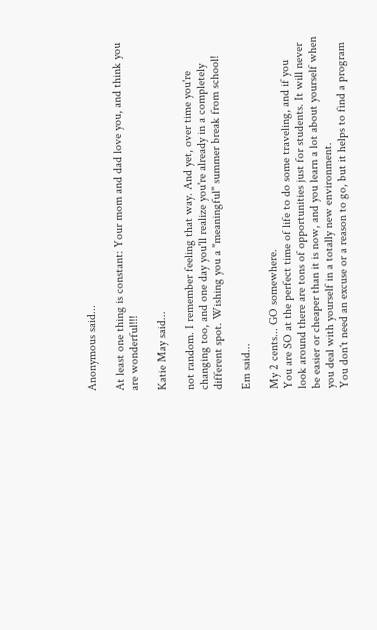Anonymous said...

At least one thing is constant: Your mom and dad love you, and think you are wonderful!!!

Katie May said...

not random. I remember feeling that way. And yet, over time you're changing too, and one day you'll realize you're already in a completely different spot. Wishing you a "meaningful" summer break from school!

Em said...

My 2 cents... GO somewhere.
You are SO at the perfect time of life to do some traveling, and if you look around there are tons of opportunities just for students. It will never be easier or cheaper than it is now, and you learn a lot about yourself when you deal with yourself in a totally new environment.
You don't need an excuse or a reason to go, but it helps to find a program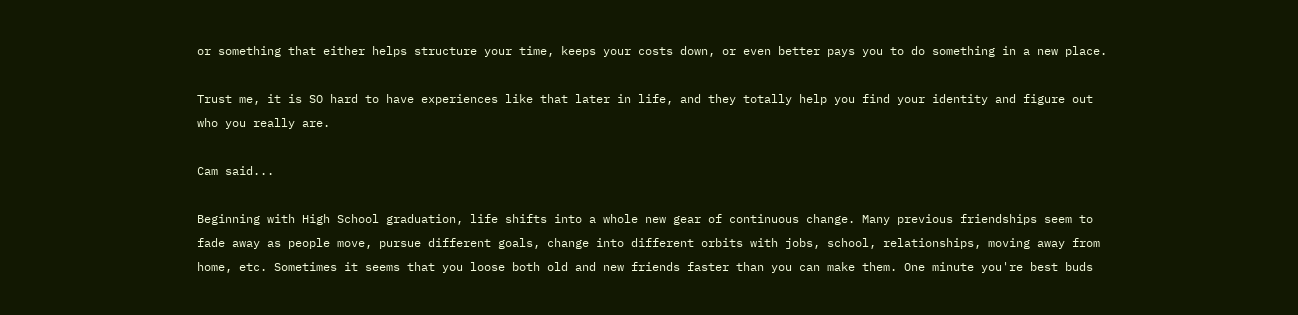or something that either helps structure your time, keeps your costs down, or even better pays you to do something in a new place.

Trust me, it is SO hard to have experiences like that later in life, and they totally help you find your identity and figure out who you really are.

Cam said...

Beginning with High School graduation, life shifts into a whole new gear of continuous change. Many previous friendships seem to fade away as people move, pursue different goals, change into different orbits with jobs, school, relationships, moving away from home, etc. Sometimes it seems that you loose both old and new friends faster than you can make them. One minute you're best buds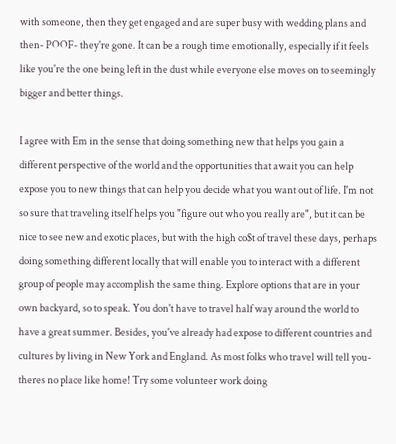with someone, then they get engaged and are super busy with wedding plans and then- POOF- they're gone. It can be a rough time emotionally, especially if it feels like you're the one being left in the dust while everyone else moves on to seemingly bigger and better things.

I agree with Em in the sense that doing something new that helps you gain a different perspective of the world and the opportunities that await you can help expose you to new things that can help you decide what you want out of life. I'm not so sure that traveling itself helps you "figure out who you really are", but it can be nice to see new and exotic places, but with the high co$t of travel these days, perhaps doing something different locally that will enable you to interact with a different group of people may accomplish the same thing. Explore options that are in your own backyard, so to speak. You don't have to travel half way around the world to have a great summer. Besides, you've already had expose to different countries and cultures by living in New York and England. As most folks who travel will tell you- theres no place like home! Try some volunteer work doing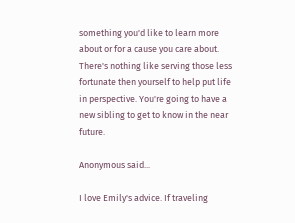something you'd like to learn more about or for a cause you care about. There's nothing like serving those less fortunate then yourself to help put life in perspective. You're going to have a new sibling to get to know in the near future.

Anonymous said...

I love Emily's advice. If traveling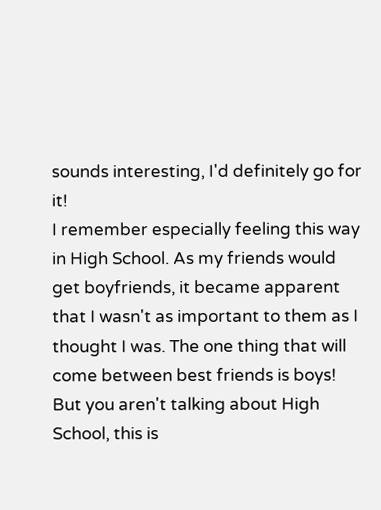sounds interesting, I'd definitely go for it!
I remember especially feeling this way in High School. As my friends would get boyfriends, it became apparent that I wasn't as important to them as I thought I was. The one thing that will come between best friends is boys!
But you aren't talking about High School, this is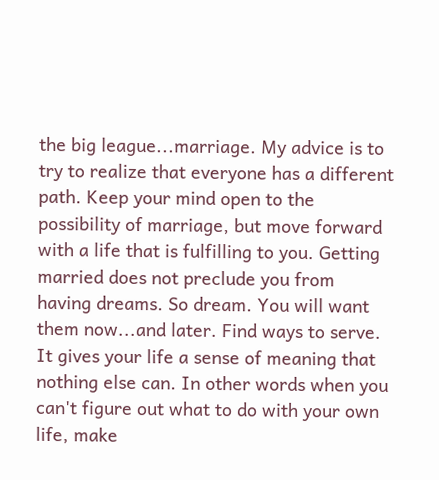the big league...marriage. My advice is to try to realize that everyone has a different path. Keep your mind open to the possibility of marriage, but move forward with a life that is fulfilling to you. Getting married does not preclude you from having dreams. So dream. You will want them now...and later. Find ways to serve. It gives your life a sense of meaning that nothing else can. In other words when you can't figure out what to do with your own life, make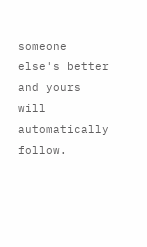someone else's better and yours will automatically follow.